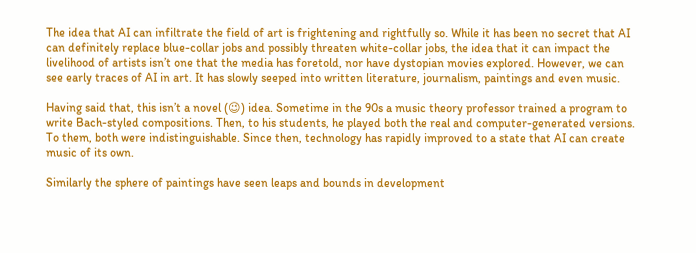The idea that AI can infiltrate the field of art is frightening and rightfully so. While it has been no secret that AI can definitely replace blue-collar jobs and possibly threaten white-collar jobs, the idea that it can impact the livelihood of artists isn’t one that the media has foretold, nor have dystopian movies explored. However, we can see early traces of AI in art. It has slowly seeped into written literature, journalism, paintings and even music.

Having said that, this isn’t a novel (😉) idea. Sometime in the 90s a music theory professor trained a program to write Bach-styled compositions. Then, to his students, he played both the real and computer-generated versions. To them, both were indistinguishable. Since then, technology has rapidly improved to a state that AI can create music of its own.

Similarly the sphere of paintings have seen leaps and bounds in development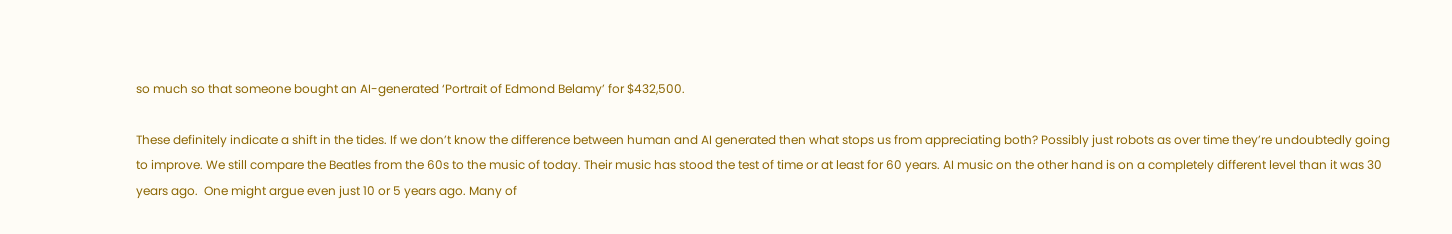so much so that someone bought an AI-generated ‘Portrait of Edmond Belamy’ for $432,500.

These definitely indicate a shift in the tides. If we don’t know the difference between human and AI generated then what stops us from appreciating both? Possibly just robots as over time they’re undoubtedly going to improve. We still compare the Beatles from the 60s to the music of today. Their music has stood the test of time or at least for 60 years. AI music on the other hand is on a completely different level than it was 30 years ago.  One might argue even just 10 or 5 years ago. Many of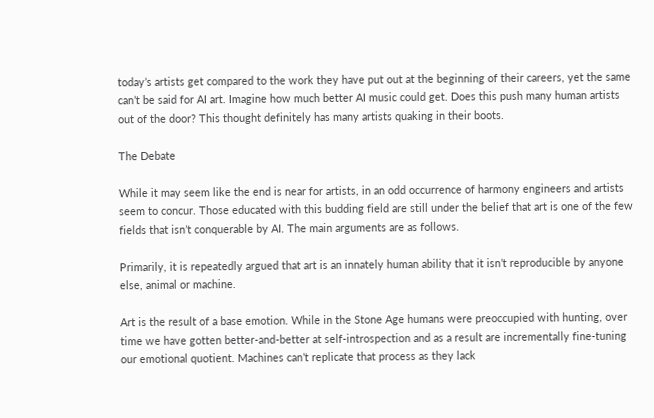today’s artists get compared to the work they have put out at the beginning of their careers, yet the same can’t be said for AI art. Imagine how much better AI music could get. Does this push many human artists out of the door? This thought definitely has many artists quaking in their boots.

The Debate

While it may seem like the end is near for artists, in an odd occurrence of harmony engineers and artists seem to concur. Those educated with this budding field are still under the belief that art is one of the few fields that isn’t conquerable by AI. The main arguments are as follows.

Primarily, it is repeatedly argued that art is an innately human ability that it isn’t reproducible by anyone else, animal or machine.

Art is the result of a base emotion. While in the Stone Age humans were preoccupied with hunting, over time we have gotten better-and-better at self-introspection and as a result are incrementally fine-tuning our emotional quotient. Machines can’t replicate that process as they lack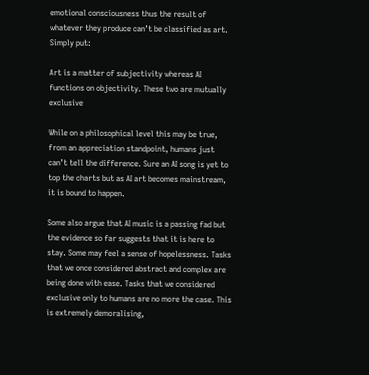emotional consciousness thus the result of whatever they produce can’t be classified as art. Simply put:

Art is a matter of subjectivity whereas AI functions on objectivity. These two are mutually exclusive

While on a philosophical level this may be true, from an appreciation standpoint, humans just can’t tell the difference. Sure an AI song is yet to top the charts but as AI art becomes mainstream, it is bound to happen.

Some also argue that AI music is a passing fad but the evidence so far suggests that it is here to stay. Some may feel a sense of hopelessness. Tasks that we once considered abstract and complex are being done with ease. Tasks that we considered exclusive only to humans are no more the case. This is extremely demoralising,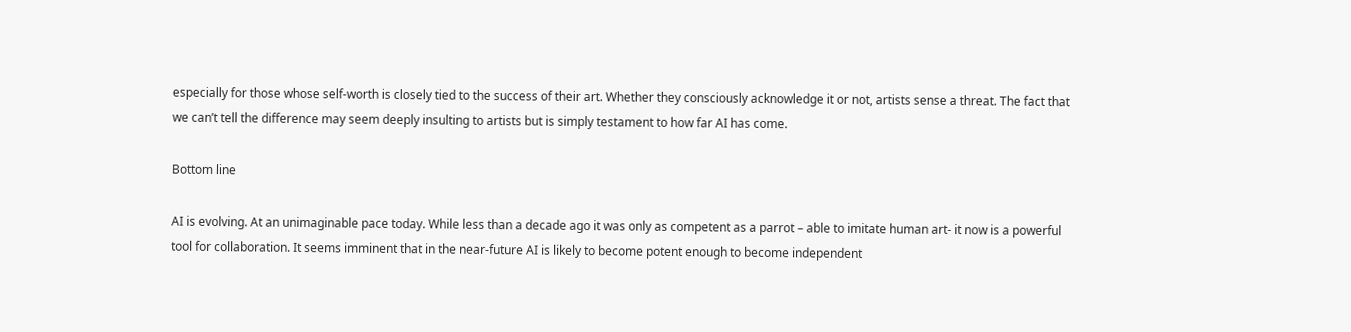especially for those whose self-worth is closely tied to the success of their art. Whether they consciously acknowledge it or not, artists sense a threat. The fact that we can’t tell the difference may seem deeply insulting to artists but is simply testament to how far AI has come.

Bottom line

AI is evolving. At an unimaginable pace today. While less than a decade ago it was only as competent as a parrot – able to imitate human art- it now is a powerful tool for collaboration. It seems imminent that in the near-future AI is likely to become potent enough to become independent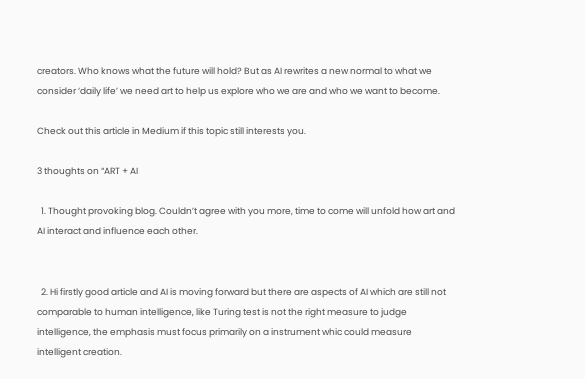creators. Who knows what the future will hold? But as AI rewrites a new normal to what we consider ‘daily life’ we need art to help us explore who we are and who we want to become.

Check out this article in Medium if this topic still interests you.

3 thoughts on “ART + AI

  1. Thought provoking blog. Couldn’t agree with you more, time to come will unfold how art and AI interact and influence each other.


  2. Hi firstly good article and AI is moving forward but there are aspects of AI which are still not comparable to human intelligence, like Turing test is not the right measure to judge intelligence, the emphasis must focus primarily on a instrument whic could measure intelligent creation.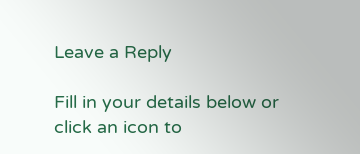Leave a Reply

Fill in your details below or click an icon to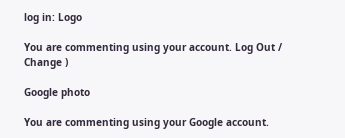log in: Logo

You are commenting using your account. Log Out /  Change )

Google photo

You are commenting using your Google account.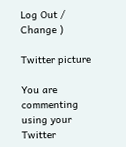Log Out /  Change )

Twitter picture

You are commenting using your Twitter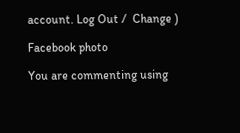account. Log Out /  Change )

Facebook photo

You are commenting using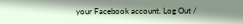your Facebook account. Log Out /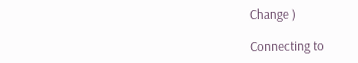Change )

Connecting to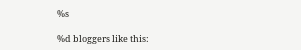%s

%d bloggers like this: